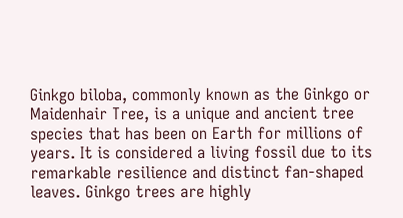Ginkgo biloba, commonly known as the Ginkgo or Maidenhair Tree, is a unique and ancient tree species that has been on Earth for millions of years. It is considered a living fossil due to its remarkable resilience and distinct fan-shaped leaves. Ginkgo trees are highly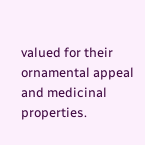valued for their ornamental appeal and medicinal properties.